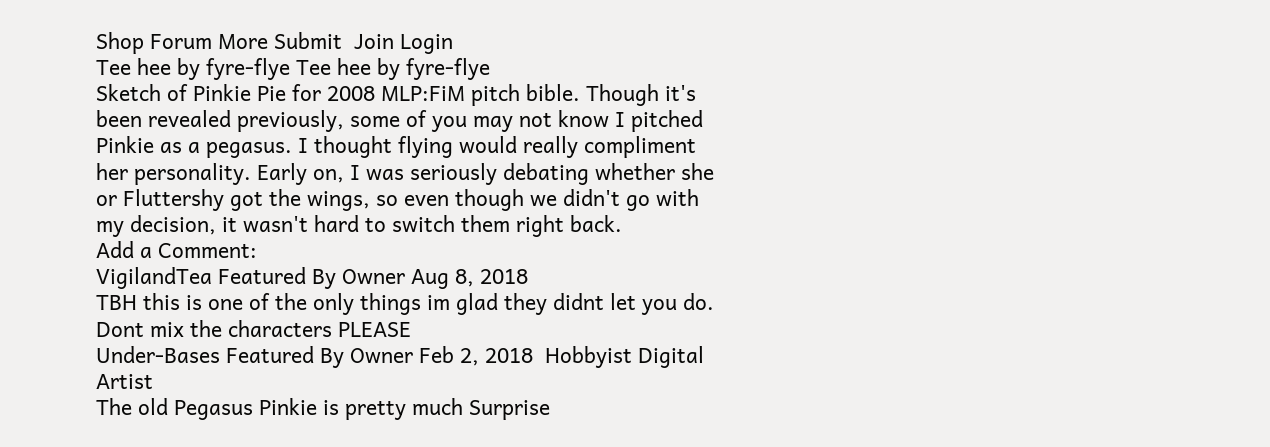Shop Forum More Submit  Join Login
Tee hee by fyre-flye Tee hee by fyre-flye
Sketch of Pinkie Pie for 2008 MLP:FiM pitch bible. Though it's been revealed previously, some of you may not know I pitched Pinkie as a pegasus. I thought flying would really compliment her personality. Early on, I was seriously debating whether she or Fluttershy got the wings, so even though we didn't go with my decision, it wasn't hard to switch them right back.
Add a Comment:
VigilandTea Featured By Owner Aug 8, 2018
TBH this is one of the only things im glad they didnt let you do.
Dont mix the characters PLEASE
Under-Bases Featured By Owner Feb 2, 2018  Hobbyist Digital Artist
The old Pegasus Pinkie is pretty much Surprise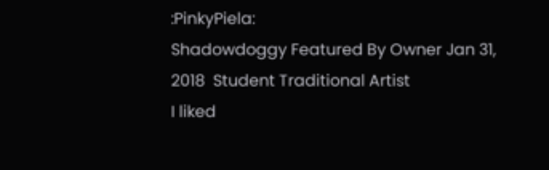:PinkyPiela:
Shadowdoggy Featured By Owner Jan 31, 2018  Student Traditional Artist
I liked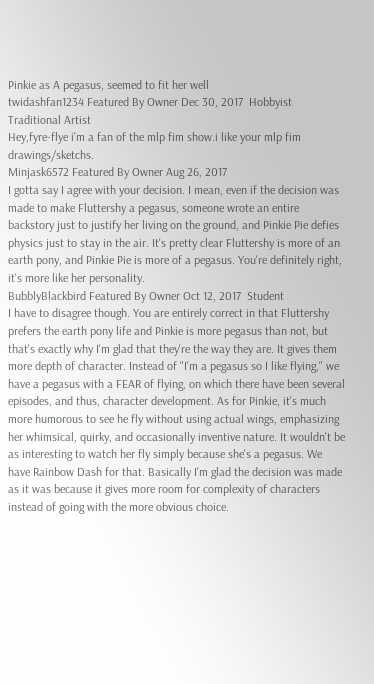Pinkie as A pegasus, seemed to fit her well
twidashfan1234 Featured By Owner Dec 30, 2017  Hobbyist Traditional Artist
Hey,fyre-flye i'm a fan of the mlp fim show.i like your mlp fim drawings/sketchs.
Minjask6572 Featured By Owner Aug 26, 2017
I gotta say I agree with your decision. I mean, even if the decision was made to make Fluttershy a pegasus, someone wrote an entire backstory just to justify her living on the ground, and Pinkie Pie defies physics just to stay in the air. It's pretty clear Fluttershy is more of an earth pony, and Pinkie Pie is more of a pegasus. You're definitely right, it's more like her personality.
BubblyBlackbird Featured By Owner Oct 12, 2017  Student
I have to disagree though. You are entirely correct in that Fluttershy prefers the earth pony life and Pinkie is more pegasus than not, but that's exactly why I'm glad that they're the way they are. It gives them more depth of character. Instead of "I'm a pegasus so I like flying," we have a pegasus with a FEAR of flying, on which there have been several episodes, and thus, character development. As for Pinkie, it's much more humorous to see he fly without using actual wings, emphasizing her whimsical, quirky, and occasionally inventive nature. It wouldn't be as interesting to watch her fly simply because she's a pegasus. We have Rainbow Dash for that. Basically I'm glad the decision was made as it was because it gives more room for complexity of characters instead of going with the more obvious choice.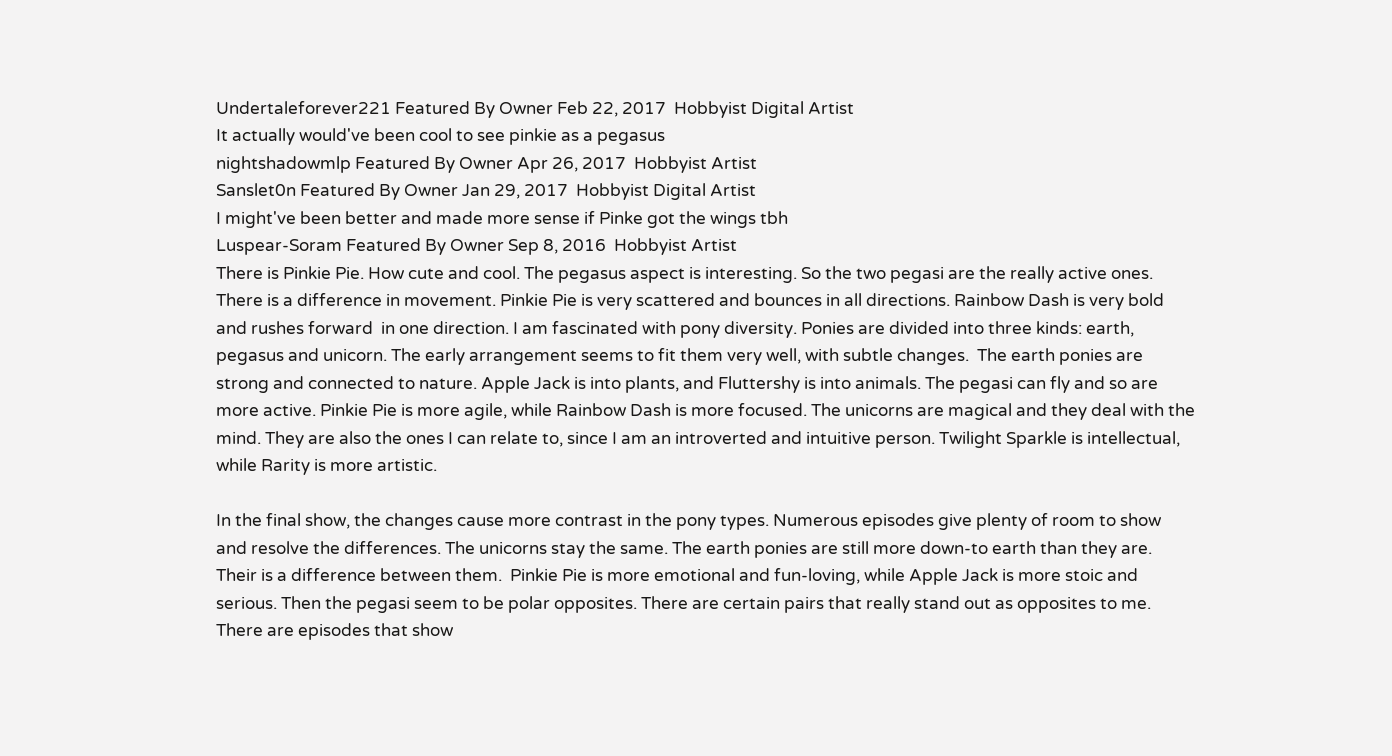Undertaleforever221 Featured By Owner Feb 22, 2017  Hobbyist Digital Artist
It actually would've been cool to see pinkie as a pegasus
nightshadowmlp Featured By Owner Apr 26, 2017  Hobbyist Artist
Sanslet0n Featured By Owner Jan 29, 2017  Hobbyist Digital Artist
I might've been better and made more sense if Pinke got the wings tbh
Luspear-Soram Featured By Owner Sep 8, 2016  Hobbyist Artist
There is Pinkie Pie. How cute and cool. The pegasus aspect is interesting. So the two pegasi are the really active ones. There is a difference in movement. Pinkie Pie is very scattered and bounces in all directions. Rainbow Dash is very bold and rushes forward  in one direction. I am fascinated with pony diversity. Ponies are divided into three kinds: earth, pegasus and unicorn. The early arrangement seems to fit them very well, with subtle changes.  The earth ponies are strong and connected to nature. Apple Jack is into plants, and Fluttershy is into animals. The pegasi can fly and so are more active. Pinkie Pie is more agile, while Rainbow Dash is more focused. The unicorns are magical and they deal with the mind. They are also the ones I can relate to, since I am an introverted and intuitive person. Twilight Sparkle is intellectual, while Rarity is more artistic.

In the final show, the changes cause more contrast in the pony types. Numerous episodes give plenty of room to show and resolve the differences. The unicorns stay the same. The earth ponies are still more down-to earth than they are. Their is a difference between them.  Pinkie Pie is more emotional and fun-loving, while Apple Jack is more stoic and serious. Then the pegasi seem to be polar opposites. There are certain pairs that really stand out as opposites to me. There are episodes that show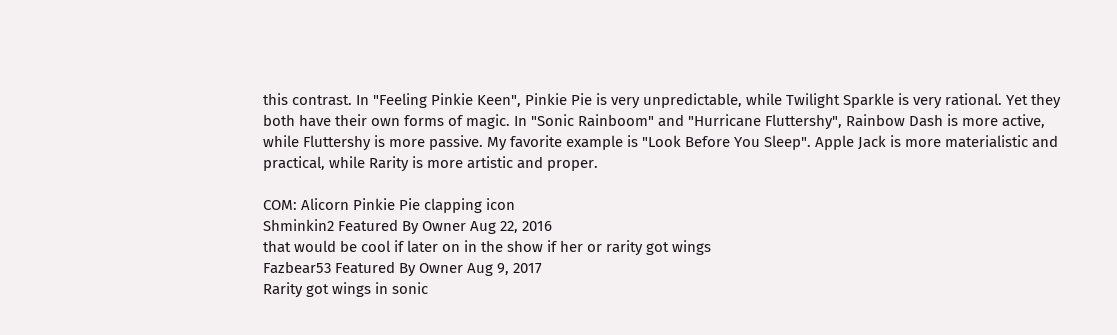this contrast. In "Feeling Pinkie Keen", Pinkie Pie is very unpredictable, while Twilight Sparkle is very rational. Yet they both have their own forms of magic. In "Sonic Rainboom" and "Hurricane Fluttershy", Rainbow Dash is more active, while Fluttershy is more passive. My favorite example is "Look Before You Sleep". Apple Jack is more materialistic and practical, while Rarity is more artistic and proper.

COM: Alicorn Pinkie Pie clapping icon
Shminkin2 Featured By Owner Aug 22, 2016
that would be cool if later on in the show if her or rarity got wings
Fazbear53 Featured By Owner Aug 9, 2017
Rarity got wings in sonic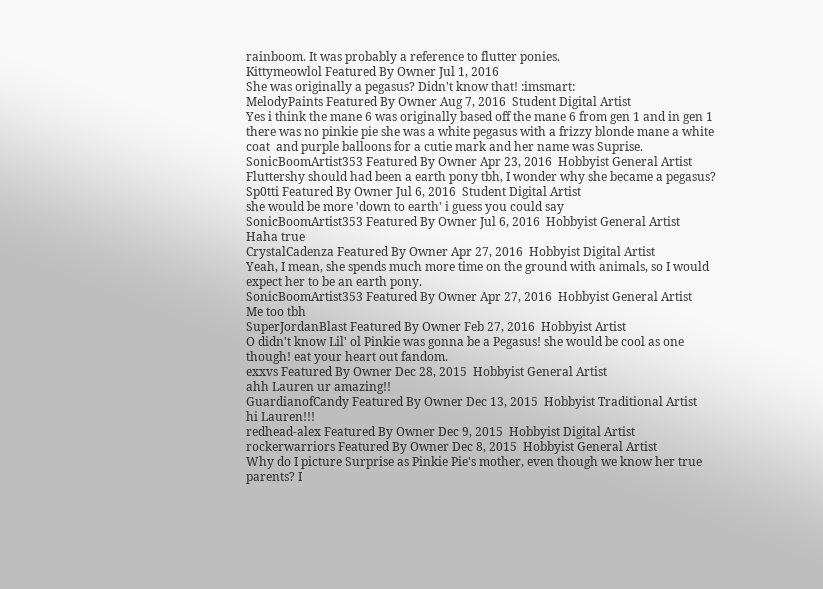rainboom. It was probably a reference to flutter ponies.
Kittymeowlol Featured By Owner Jul 1, 2016
She was originally a pegasus? Didn't know that! :imsmart:
MelodyPaints Featured By Owner Aug 7, 2016  Student Digital Artist
Yes i think the mane 6 was originally based off the mane 6 from gen 1 and in gen 1 there was no pinkie pie she was a white pegasus with a frizzy blonde mane a white coat  and purple balloons for a cutie mark and her name was Suprise.
SonicBoomArtist353 Featured By Owner Apr 23, 2016  Hobbyist General Artist
Fluttershy should had been a earth pony tbh, I wonder why she became a pegasus?
Sp0tti Featured By Owner Jul 6, 2016  Student Digital Artist
she would be more 'down to earth' i guess you could say
SonicBoomArtist353 Featured By Owner Jul 6, 2016  Hobbyist General Artist
Haha true
CrystalCadenza Featured By Owner Apr 27, 2016  Hobbyist Digital Artist
Yeah, I mean, she spends much more time on the ground with animals, so I would expect her to be an earth pony.
SonicBoomArtist353 Featured By Owner Apr 27, 2016  Hobbyist General Artist
Me too tbh
SuperJordanBlast Featured By Owner Feb 27, 2016  Hobbyist Artist
O didn't know Lil' ol Pinkie was gonna be a Pegasus! she would be cool as one though! eat your heart out fandom.
exxvs Featured By Owner Dec 28, 2015  Hobbyist General Artist
ahh Lauren ur amazing!!
GuardianofCandy Featured By Owner Dec 13, 2015  Hobbyist Traditional Artist
hi Lauren!!!
redhead-alex Featured By Owner Dec 9, 2015  Hobbyist Digital Artist
rockerwarriors Featured By Owner Dec 8, 2015  Hobbyist General Artist
Why do I picture Surprise as Pinkie Pie's mother, even though we know her true parents? I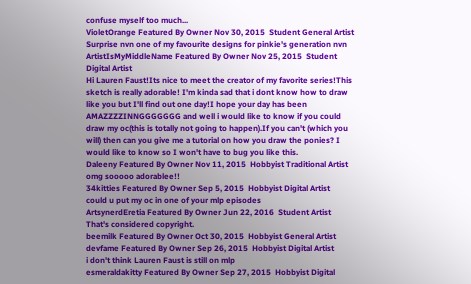confuse myself too much...
VioletOrange Featured By Owner Nov 30, 2015  Student General Artist
Surprise nvn one of my favourite designs for pinkie's generation nvn
ArtistIsMyMiddleName Featured By Owner Nov 25, 2015  Student Digital Artist
Hi Lauren Faust!Its nice to meet the creator of my favorite series!This sketch is really adorable! I'm kinda sad that i dont know how to draw like you but I'll find out one day!I hope your day has been AMAZZZZINNGGGGGGG and well i would like to know if you could draw my oc(this is totally not going to happen).If you can't (which you will) then can you give me a tutorial on how you draw the ponies? I would like to know so I won't have to bug you like this.
Daleeny Featured By Owner Nov 11, 2015  Hobbyist Traditional Artist
omg sooooo adorablee!!
34kitties Featured By Owner Sep 5, 2015  Hobbyist Digital Artist
could u put my oc in one of your mlp episodes
ArtsynerdEretia Featured By Owner Jun 22, 2016  Student Artist
That's considered copyright.
beemilk Featured By Owner Oct 30, 2015  Hobbyist General Artist
devfame Featured By Owner Sep 26, 2015  Hobbyist Digital Artist
i don't think Lauren Faust is still on mlp
esmeraldakitty Featured By Owner Sep 27, 2015  Hobbyist Digital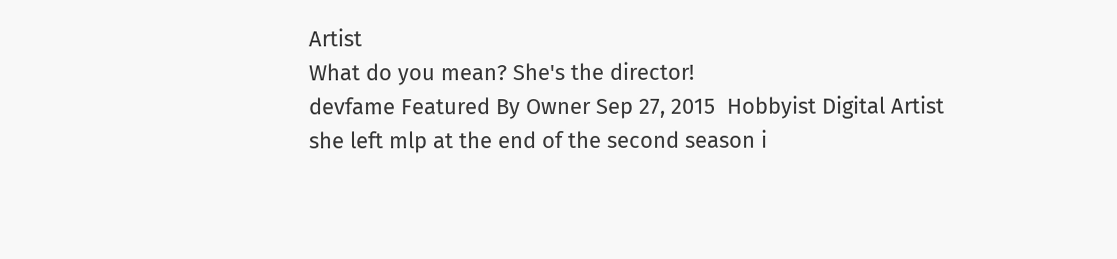Artist
What do you mean? She's the director!
devfame Featured By Owner Sep 27, 2015  Hobbyist Digital Artist
she left mlp at the end of the second season i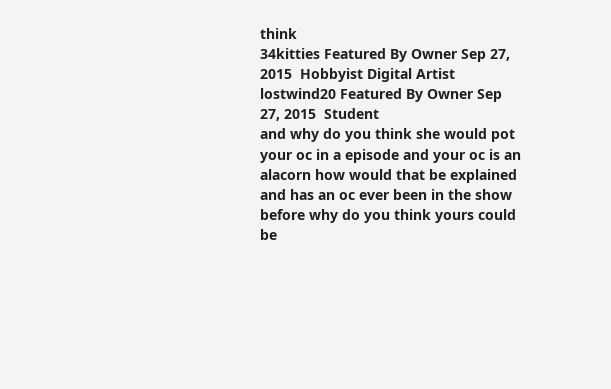think
34kitties Featured By Owner Sep 27, 2015  Hobbyist Digital Artist
lostwind20 Featured By Owner Sep 27, 2015  Student
and why do you think she would pot your oc in a episode and your oc is an alacorn how would that be explained and has an oc ever been in the show before why do you think yours could be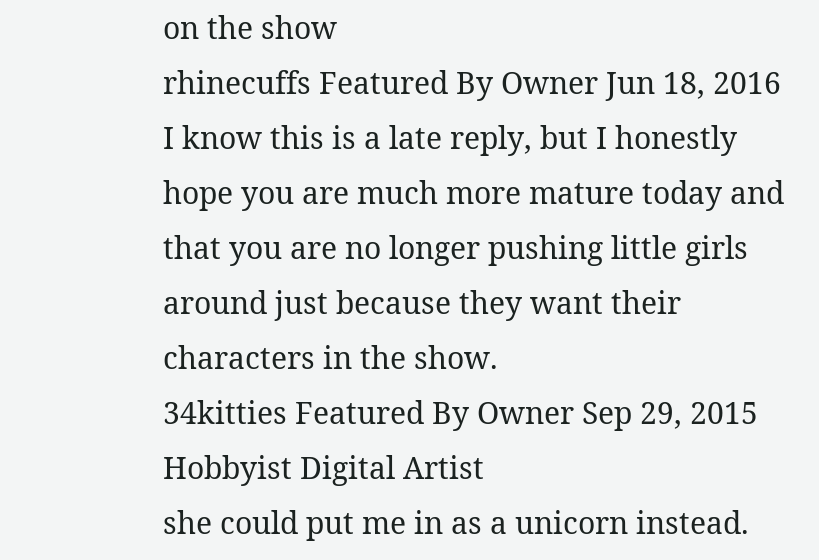on the show
rhinecuffs Featured By Owner Jun 18, 2016
I know this is a late reply, but I honestly hope you are much more mature today and that you are no longer pushing little girls around just because they want their characters in the show.
34kitties Featured By Owner Sep 29, 2015  Hobbyist Digital Artist
she could put me in as a unicorn instead.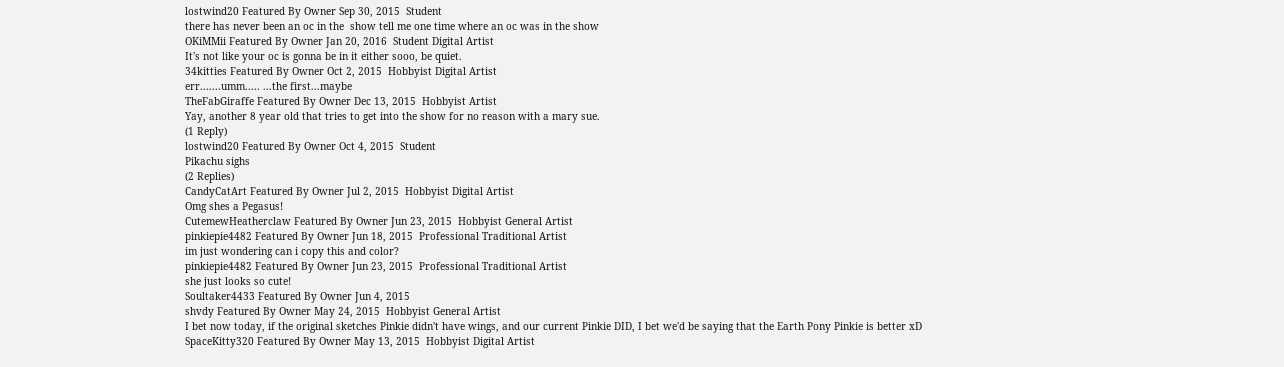lostwind20 Featured By Owner Sep 30, 2015  Student
there has never been an oc in the  show tell me one time where an oc was in the show
OKiMMii Featured By Owner Jan 20, 2016  Student Digital Artist
It's not like your oc is gonna be in it either sooo, be quiet.
34kitties Featured By Owner Oct 2, 2015  Hobbyist Digital Artist
err.......umm..... ...the first...maybe
TheFabGiraffe Featured By Owner Dec 13, 2015  Hobbyist Artist
Yay, another 8 year old that tries to get into the show for no reason with a mary sue.
(1 Reply)
lostwind20 Featured By Owner Oct 4, 2015  Student
Pikachu sighs
(2 Replies)
CandyCatArt Featured By Owner Jul 2, 2015  Hobbyist Digital Artist
Omg shes a Pegasus!
CutemewHeatherclaw Featured By Owner Jun 23, 2015  Hobbyist General Artist
pinkiepie4482 Featured By Owner Jun 18, 2015  Professional Traditional Artist
im just wondering can i copy this and color?
pinkiepie4482 Featured By Owner Jun 23, 2015  Professional Traditional Artist
she just looks so cute!
Soultaker4433 Featured By Owner Jun 4, 2015
shvdy Featured By Owner May 24, 2015  Hobbyist General Artist
I bet now today, if the original sketches Pinkie didn't have wings, and our current Pinkie DID, I bet we'd be saying that the Earth Pony Pinkie is better xD
SpaceKitty320 Featured By Owner May 13, 2015  Hobbyist Digital Artist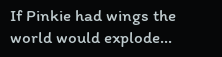If Pinkie had wings the world would explode...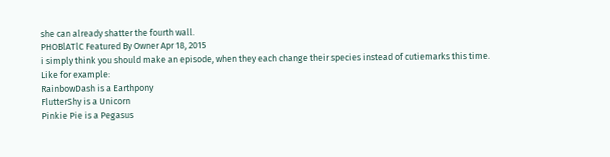she can already shatter the fourth wall.
PHOBlATlC Featured By Owner Apr 18, 2015
i simply think you should make an episode, when they each change their species instead of cutiemarks this time.
Like for example:
RainbowDash is a Earthpony
FlutterShy is a Unicorn
Pinkie Pie is a Pegasus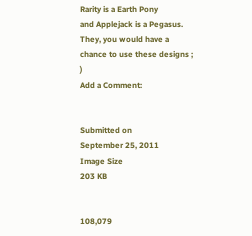Rarity is a Earth Pony
and Applejack is a Pegasus.
They, you would have a chance to use these designs ; )
Add a Comment:


Submitted on
September 25, 2011
Image Size
203 KB


108,079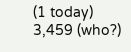(1 today)
3,459 (who?)